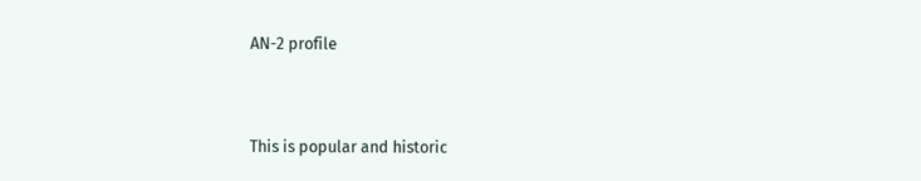AN-2 profile


This is popular and historic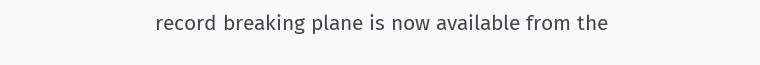record breaking plane is now available from the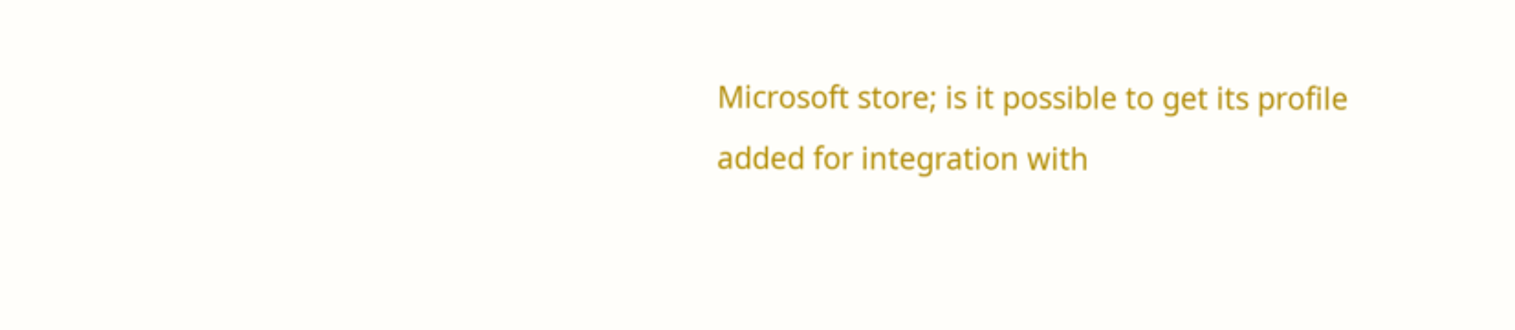Microsoft store; is it possible to get its profile added for integration with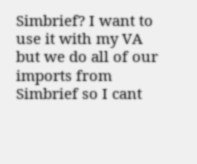Simbrief? I want to use it with my VA but we do all of our imports from Simbrief so I cant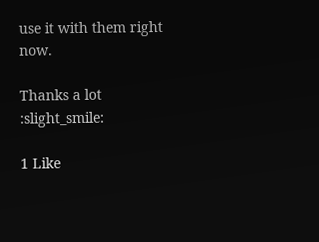use it with them right now.

Thanks a lot :slight_smile:

1 Like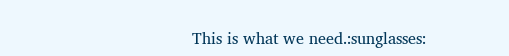This is what we need.:sunglasses: